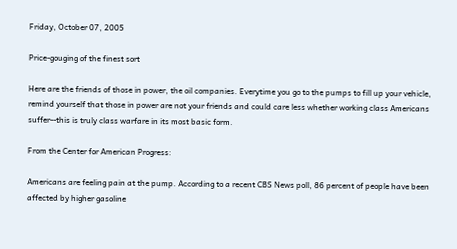Friday, October 07, 2005

Price-gouging of the finest sort

Here are the friends of those in power, the oil companies. Everytime you go to the pumps to fill up your vehicle, remind yourself that those in power are not your friends and could care less whether working class Americans suffer--this is truly class warfare in its most basic form.

From the Center for American Progress:

Americans are feeling pain at the pump. According to a recent CBS News poll, 86 percent of people have been affected by higher gasoline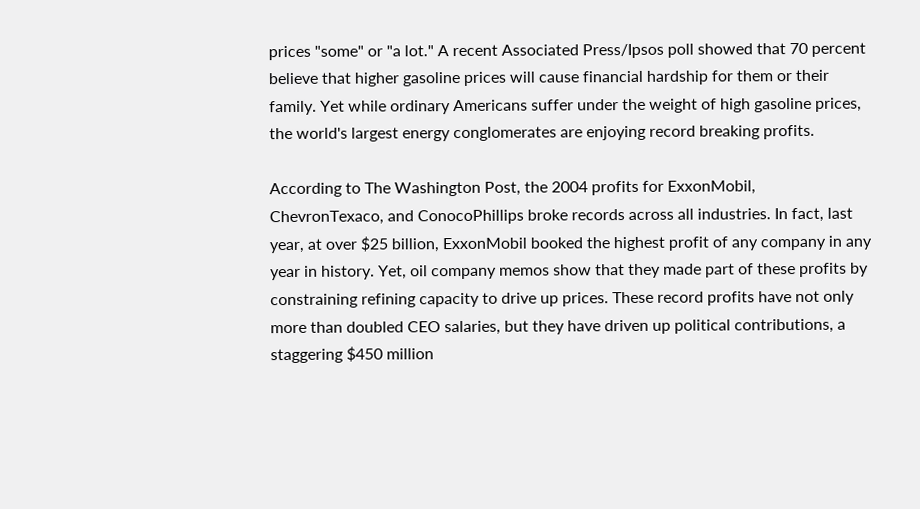prices "some" or "a lot." A recent Associated Press/Ipsos poll showed that 70 percent believe that higher gasoline prices will cause financial hardship for them or their family. Yet while ordinary Americans suffer under the weight of high gasoline prices, the world's largest energy conglomerates are enjoying record breaking profits.

According to The Washington Post, the 2004 profits for ExxonMobil, ChevronTexaco, and ConocoPhillips broke records across all industries. In fact, last year, at over $25 billion, ExxonMobil booked the highest profit of any company in any year in history. Yet, oil company memos show that they made part of these profits by constraining refining capacity to drive up prices. These record profits have not only more than doubled CEO salaries, but they have driven up political contributions, a staggering $450 million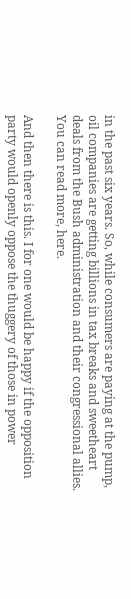in the past six years. So, while consumers are paying at the pump, oil companies are getting billions in tax breaks and sweetheart deals from the Bush administration and their congressional allies. You can read more, here.

And then there is this. I for one would be happy if the opposition party would openly oppose the thuggery of those in power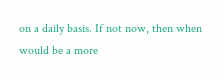on a daily basis. If not now, then when would be a more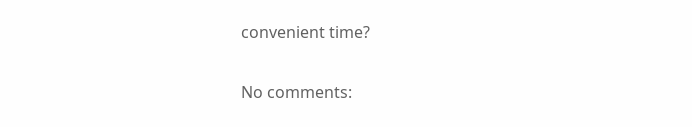convenient time?

No comments: